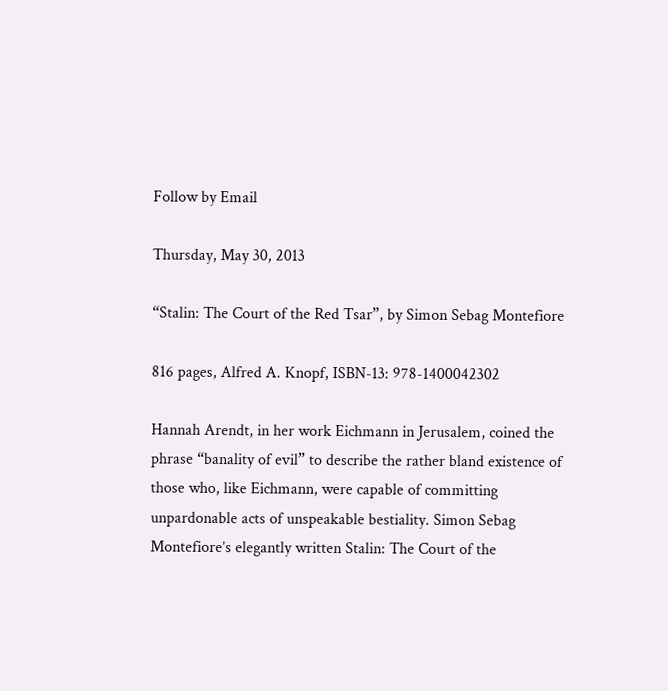Follow by Email

Thursday, May 30, 2013

“Stalin: The Court of the Red Tsar”, by Simon Sebag Montefiore

816 pages, Alfred A. Knopf, ISBN-13: 978-1400042302

Hannah Arendt, in her work Eichmann in Jerusalem, coined the phrase “banality of evil” to describe the rather bland existence of those who, like Eichmann, were capable of committing unpardonable acts of unspeakable bestiality. Simon Sebag Montefiore’s elegantly written Stalin: The Court of the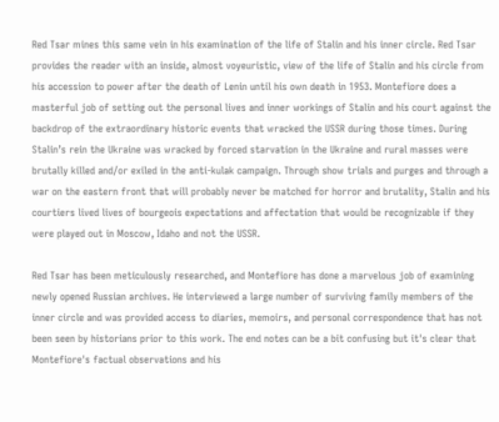Red Tsar mines this same vein in his examination of the life of Stalin and his inner circle. Red Tsar provides the reader with an inside, almost voyeuristic, view of the life of Stalin and his circle from his accession to power after the death of Lenin until his own death in 1953. Montefiore does a masterful job of setting out the personal lives and inner workings of Stalin and his court against the backdrop of the extraordinary historic events that wracked the USSR during those times. During Stalin’s rein the Ukraine was wracked by forced starvation in the Ukraine and rural masses were brutally killed and/or exiled in the anti-kulak campaign. Through show trials and purges and through a war on the eastern front that will probably never be matched for horror and brutality, Stalin and his courtiers lived lives of bourgeois expectations and affectation that would be recognizable if they were played out in Moscow, Idaho and not the USSR.

Red Tsar has been meticulously researched, and Montefiore has done a marvelous job of examining newly opened Russian archives. He interviewed a large number of surviving family members of the inner circle and was provided access to diaries, memoirs, and personal correspondence that has not been seen by historians prior to this work. The end notes can be a bit confusing but it's clear that Montefiore's factual observations and his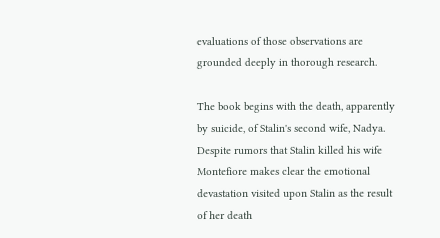evaluations of those observations are grounded deeply in thorough research.

The book begins with the death, apparently by suicide, of Stalin's second wife, Nadya. Despite rumors that Stalin killed his wife Montefiore makes clear the emotional devastation visited upon Stalin as the result of her death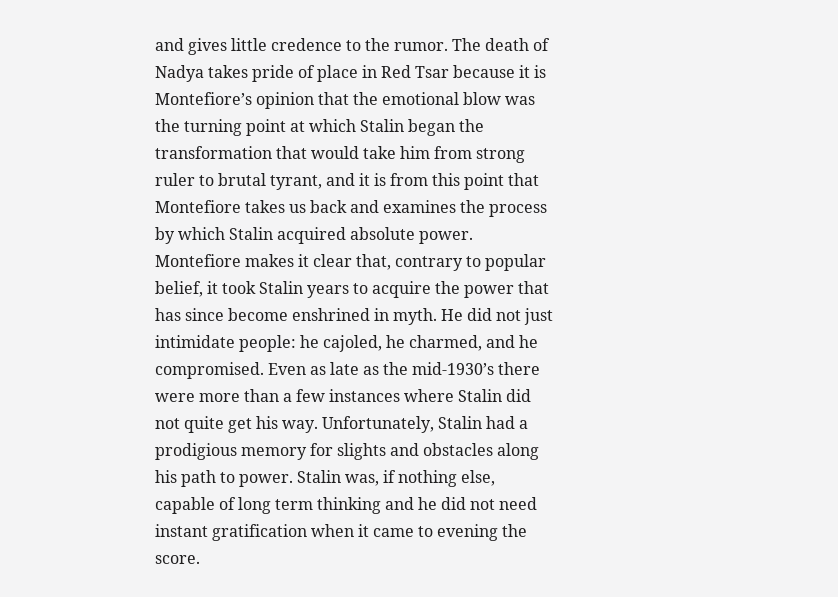and gives little credence to the rumor. The death of Nadya takes pride of place in Red Tsar because it is Montefiore’s opinion that the emotional blow was the turning point at which Stalin began the transformation that would take him from strong ruler to brutal tyrant, and it is from this point that Montefiore takes us back and examines the process by which Stalin acquired absolute power. Montefiore makes it clear that, contrary to popular belief, it took Stalin years to acquire the power that has since become enshrined in myth. He did not just intimidate people: he cajoled, he charmed, and he compromised. Even as late as the mid-1930’s there were more than a few instances where Stalin did not quite get his way. Unfortunately, Stalin had a prodigious memory for slights and obstacles along his path to power. Stalin was, if nothing else, capable of long term thinking and he did not need instant gratification when it came to evening the score.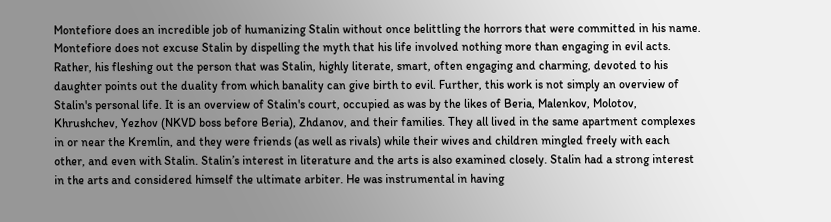Montefiore does an incredible job of humanizing Stalin without once belittling the horrors that were committed in his name. Montefiore does not excuse Stalin by dispelling the myth that his life involved nothing more than engaging in evil acts. Rather, his fleshing out the person that was Stalin, highly literate, smart, often engaging and charming, devoted to his daughter points out the duality from which banality can give birth to evil. Further, this work is not simply an overview of Stalin's personal life. It is an overview of Stalin's court, occupied as was by the likes of Beria, Malenkov, Molotov, Khrushchev, Yezhov (NKVD boss before Beria), Zhdanov, and their families. They all lived in the same apartment complexes in or near the Kremlin, and they were friends (as well as rivals) while their wives and children mingled freely with each other, and even with Stalin. Stalin’s interest in literature and the arts is also examined closely. Stalin had a strong interest in the arts and considered himself the ultimate arbiter. He was instrumental in having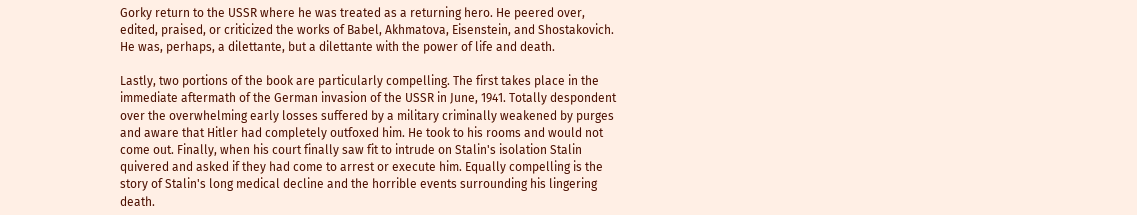Gorky return to the USSR where he was treated as a returning hero. He peered over, edited, praised, or criticized the works of Babel, Akhmatova, Eisenstein, and Shostakovich. He was, perhaps, a dilettante, but a dilettante with the power of life and death.

Lastly, two portions of the book are particularly compelling. The first takes place in the immediate aftermath of the German invasion of the USSR in June, 1941. Totally despondent over the overwhelming early losses suffered by a military criminally weakened by purges and aware that Hitler had completely outfoxed him. He took to his rooms and would not come out. Finally, when his court finally saw fit to intrude on Stalin's isolation Stalin quivered and asked if they had come to arrest or execute him. Equally compelling is the story of Stalin's long medical decline and the horrible events surrounding his lingering death.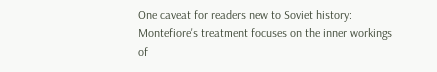One caveat for readers new to Soviet history: Montefiore's treatment focuses on the inner workings of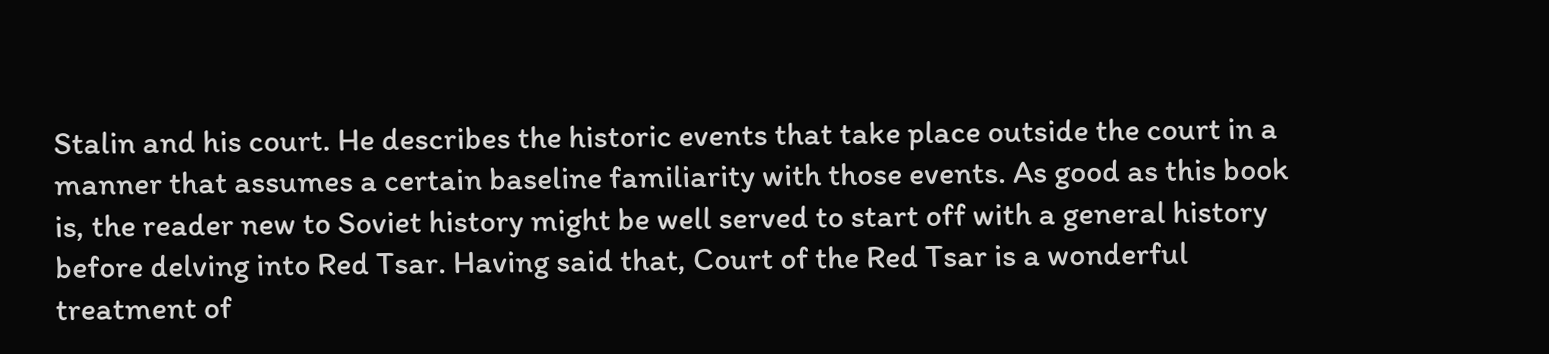Stalin and his court. He describes the historic events that take place outside the court in a manner that assumes a certain baseline familiarity with those events. As good as this book is, the reader new to Soviet history might be well served to start off with a general history before delving into Red Tsar. Having said that, Court of the Red Tsar is a wonderful treatment of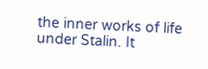the inner works of life under Stalin. It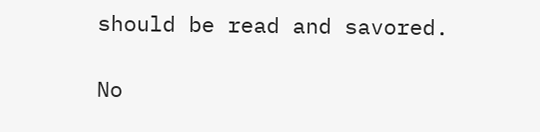should be read and savored.

No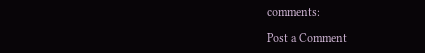comments:

Post a Comment